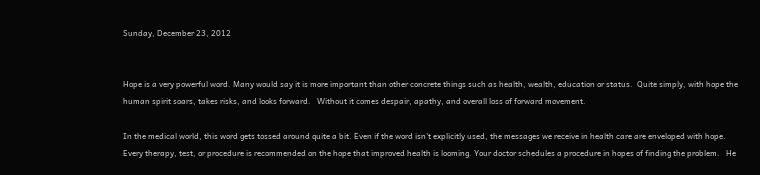Sunday, December 23, 2012


Hope is a very powerful word. Many would say it is more important than other concrete things such as health, wealth, education or status.  Quite simply, with hope the human spirit soars, takes risks, and looks forward.   Without it comes despair, apathy, and overall loss of forward movement.

In the medical world, this word gets tossed around quite a bit. Even if the word isn't explicitly used, the messages we receive in health care are enveloped with hope.  Every therapy, test, or procedure is recommended on the hope that improved health is looming. Your doctor schedules a procedure in hopes of finding the problem.   He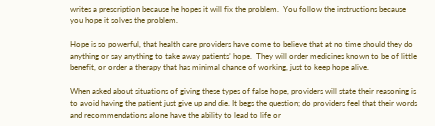writes a prescription because he hopes it will fix the problem.  You follow the instructions because you hope it solves the problem.

Hope is so powerful, that health care providers have come to believe that at no time should they do anything or say anything to take away patients’ hope.  They will order medicines known to be of little benefit, or order a therapy that has minimal chance of working, just to keep hope alive.

When asked about situations of giving these types of false hope, providers will state their reasoning is to avoid having the patient just give up and die. It begs the question; do providers feel that their words and recommendations alone have the ability to lead to life or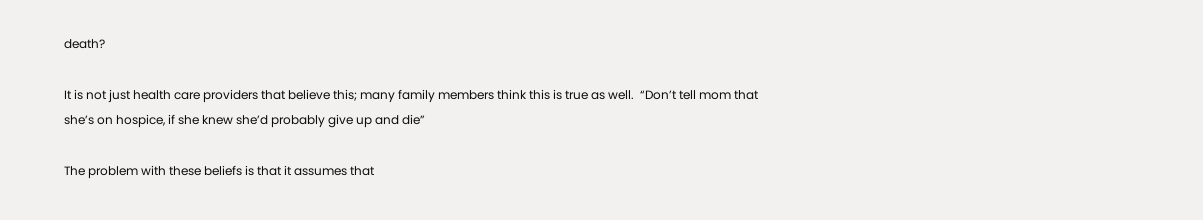death?

It is not just health care providers that believe this; many family members think this is true as well.  “Don’t tell mom that she’s on hospice, if she knew she’d probably give up and die”

The problem with these beliefs is that it assumes that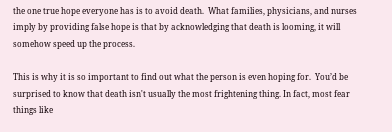the one true hope everyone has is to avoid death.  What families, physicians, and nurses imply by providing false hope is that by acknowledging that death is looming, it will somehow speed up the process.

This is why it is so important to find out what the person is even hoping for.  You’d be surprised to know that death isn't usually the most frightening thing. In fact, most fear things like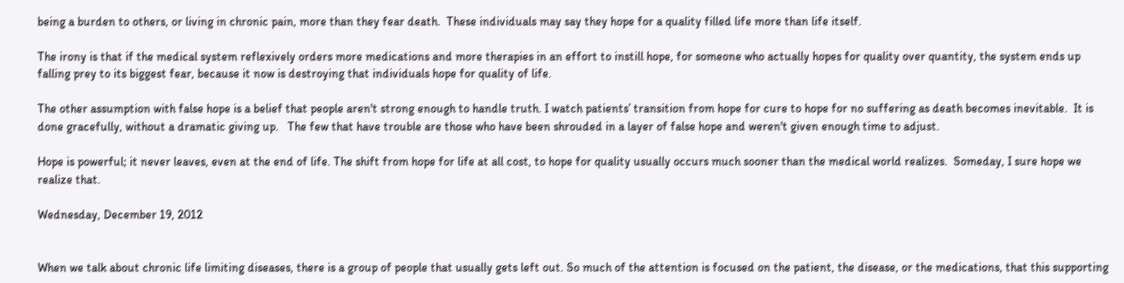being a burden to others, or living in chronic pain, more than they fear death.  These individuals may say they hope for a quality filled life more than life itself.

The irony is that if the medical system reflexively orders more medications and more therapies in an effort to instill hope, for someone who actually hopes for quality over quantity, the system ends up falling prey to its biggest fear, because it now is destroying that individuals hope for quality of life.

The other assumption with false hope is a belief that people aren't strong enough to handle truth. I watch patients’ transition from hope for cure to hope for no suffering as death becomes inevitable.  It is done gracefully, without a dramatic giving up.   The few that have trouble are those who have been shrouded in a layer of false hope and weren't given enough time to adjust.

Hope is powerful; it never leaves, even at the end of life. The shift from hope for life at all cost, to hope for quality usually occurs much sooner than the medical world realizes.  Someday, I sure hope we realize that.

Wednesday, December 19, 2012


When we talk about chronic life limiting diseases, there is a group of people that usually gets left out. So much of the attention is focused on the patient, the disease, or the medications, that this supporting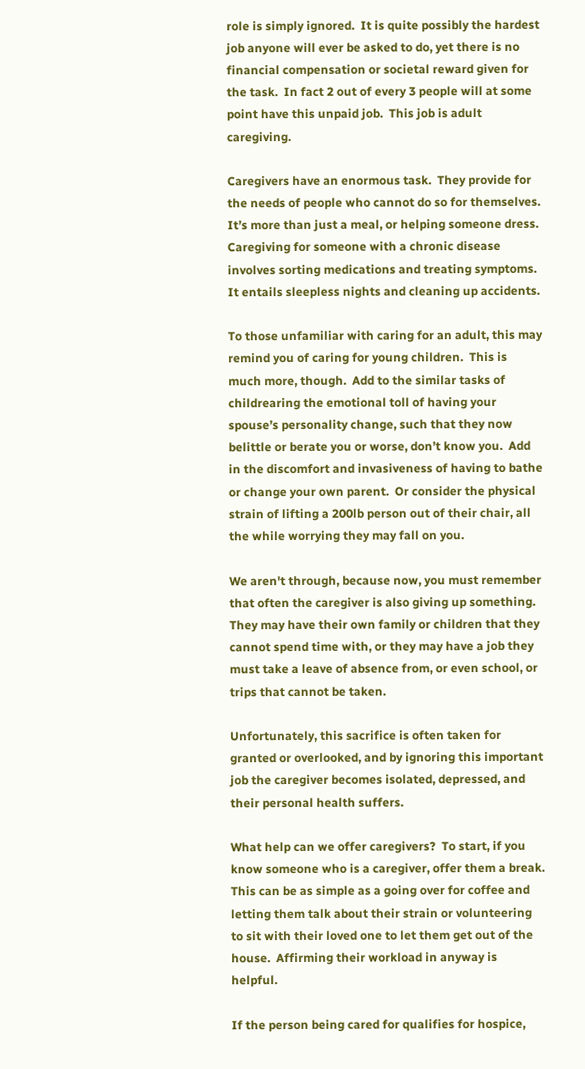role is simply ignored.  It is quite possibly the hardest job anyone will ever be asked to do, yet there is no financial compensation or societal reward given for the task.  In fact 2 out of every 3 people will at some point have this unpaid job.  This job is adult caregiving.

Caregivers have an enormous task.  They provide for the needs of people who cannot do so for themselves.   It’s more than just a meal, or helping someone dress.  Caregiving for someone with a chronic disease involves sorting medications and treating symptoms. It entails sleepless nights and cleaning up accidents.

To those unfamiliar with caring for an adult, this may remind you of caring for young children.  This is much more, though.  Add to the similar tasks of childrearing the emotional toll of having your spouse’s personality change, such that they now belittle or berate you or worse, don’t know you.  Add in the discomfort and invasiveness of having to bathe or change your own parent.  Or consider the physical strain of lifting a 200lb person out of their chair, all the while worrying they may fall on you.

We aren't through, because now, you must remember that often the caregiver is also giving up something.  They may have their own family or children that they cannot spend time with, or they may have a job they must take a leave of absence from, or even school, or trips that cannot be taken.

Unfortunately, this sacrifice is often taken for granted or overlooked, and by ignoring this important job the caregiver becomes isolated, depressed, and their personal health suffers.

What help can we offer caregivers?  To start, if you know someone who is a caregiver, offer them a break.  This can be as simple as a going over for coffee and letting them talk about their strain or volunteering to sit with their loved one to let them get out of the house.  Affirming their workload in anyway is helpful.

If the person being cared for qualifies for hospice,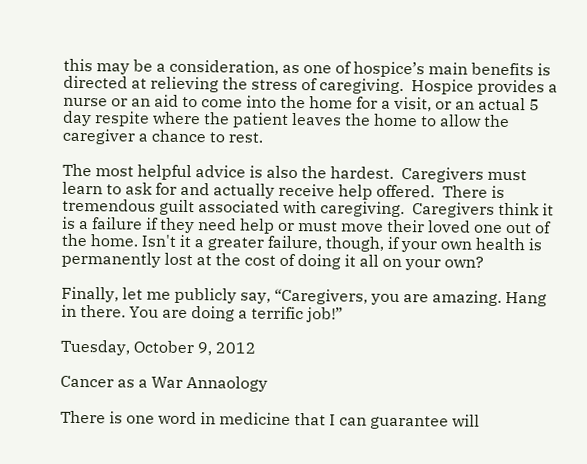this may be a consideration, as one of hospice’s main benefits is directed at relieving the stress of caregiving.  Hospice provides a nurse or an aid to come into the home for a visit, or an actual 5 day respite where the patient leaves the home to allow the caregiver a chance to rest.

The most helpful advice is also the hardest.  Caregivers must learn to ask for and actually receive help offered.  There is tremendous guilt associated with caregiving.  Caregivers think it is a failure if they need help or must move their loved one out of the home. Isn't it a greater failure, though, if your own health is permanently lost at the cost of doing it all on your own?

Finally, let me publicly say, “Caregivers, you are amazing. Hang in there. You are doing a terrific job!”

Tuesday, October 9, 2012

Cancer as a War Annaology

There is one word in medicine that I can guarantee will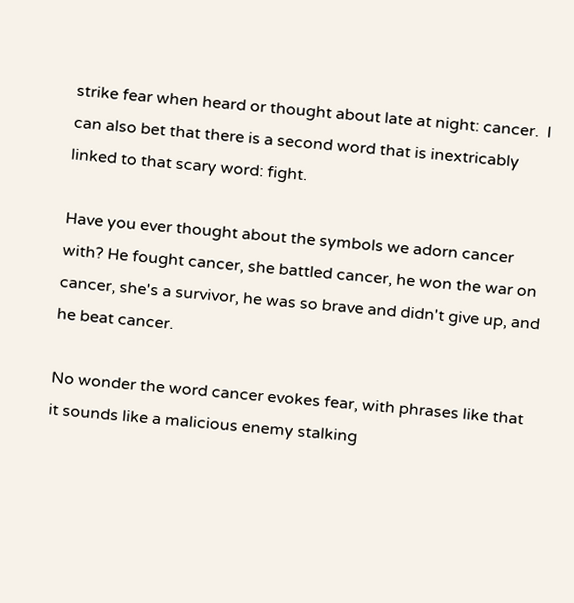strike fear when heard or thought about late at night: cancer.  I can also bet that there is a second word that is inextricably linked to that scary word: fight.

Have you ever thought about the symbols we adorn cancer with? He fought cancer, she battled cancer, he won the war on cancer, she's a survivor, he was so brave and didn't give up, and he beat cancer.

No wonder the word cancer evokes fear, with phrases like that it sounds like a malicious enemy stalking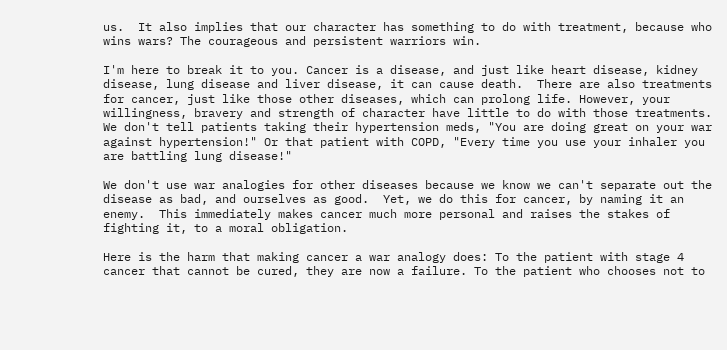us.  It also implies that our character has something to do with treatment, because who wins wars? The courageous and persistent warriors win.

I'm here to break it to you. Cancer is a disease, and just like heart disease, kidney disease, lung disease and liver disease, it can cause death.  There are also treatments for cancer, just like those other diseases, which can prolong life. However, your willingness, bravery and strength of character have little to do with those treatments.  We don't tell patients taking their hypertension meds, "You are doing great on your war against hypertension!" Or that patient with COPD, "Every time you use your inhaler you are battling lung disease!"

We don't use war analogies for other diseases because we know we can't separate out the disease as bad, and ourselves as good.  Yet, we do this for cancer, by naming it an enemy.  This immediately makes cancer much more personal and raises the stakes of fighting it, to a moral obligation.

Here is the harm that making cancer a war analogy does: To the patient with stage 4 cancer that cannot be cured, they are now a failure. To the patient who chooses not to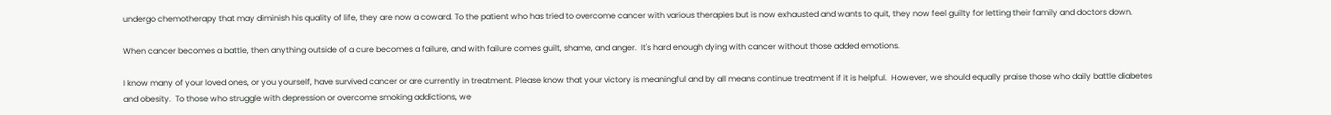undergo chemotherapy that may diminish his quality of life, they are now a coward. To the patient who has tried to overcome cancer with various therapies but is now exhausted and wants to quit, they now feel guilty for letting their family and doctors down.

When cancer becomes a battle, then anything outside of a cure becomes a failure, and with failure comes guilt, shame, and anger.  It's hard enough dying with cancer without those added emotions.

I know many of your loved ones, or you yourself, have survived cancer or are currently in treatment. Please know that your victory is meaningful and by all means continue treatment if it is helpful.  However, we should equally praise those who daily battle diabetes and obesity.  To those who struggle with depression or overcome smoking addictions, we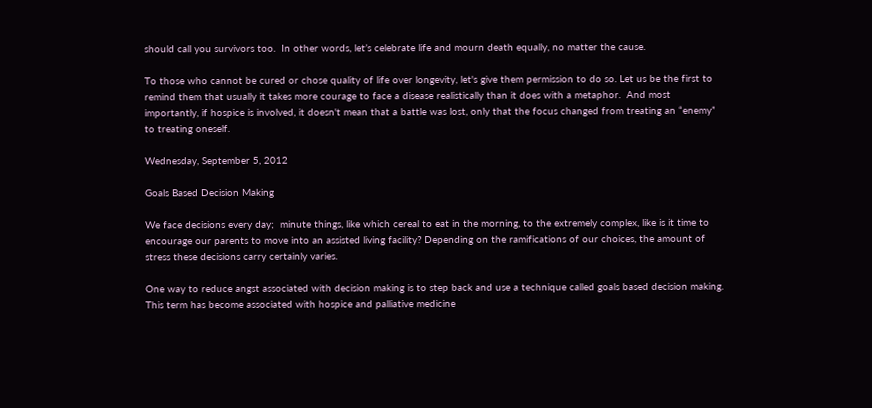should call you survivors too.  In other words, let’s celebrate life and mourn death equally, no matter the cause.

To those who cannot be cured or chose quality of life over longevity, let's give them permission to do so. Let us be the first to remind them that usually it takes more courage to face a disease realistically than it does with a metaphor.  And most importantly, if hospice is involved, it doesn't mean that a battle was lost, only that the focus changed from treating an “enemy” to treating oneself.

Wednesday, September 5, 2012

Goals Based Decision Making

We face decisions every day;  minute things, like which cereal to eat in the morning, to the extremely complex, like is it time to encourage our parents to move into an assisted living facility? Depending on the ramifications of our choices, the amount of stress these decisions carry certainly varies.

One way to reduce angst associated with decision making is to step back and use a technique called goals based decision making. This term has become associated with hospice and palliative medicine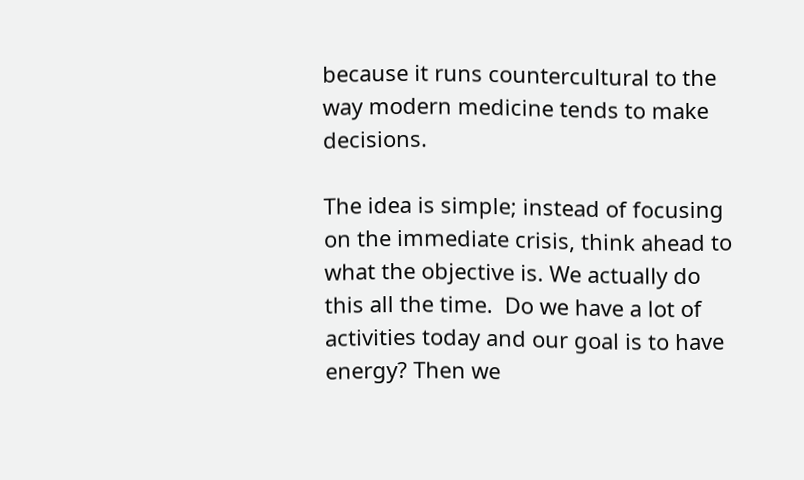because it runs countercultural to the way modern medicine tends to make decisions.

The idea is simple; instead of focusing on the immediate crisis, think ahead to what the objective is. We actually do this all the time.  Do we have a lot of activities today and our goal is to have energy? Then we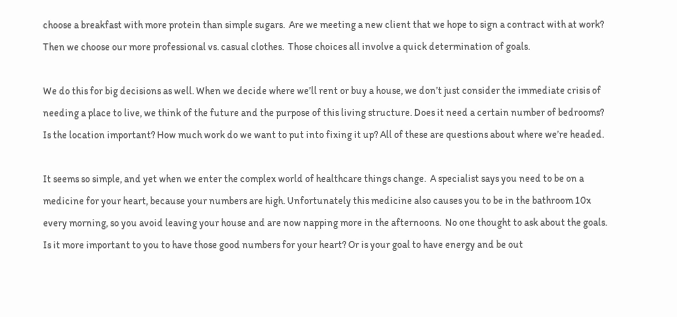choose a breakfast with more protein than simple sugars.  Are we meeting a new client that we hope to sign a contract with at work? Then we choose our more professional vs. casual clothes.  Those choices all involve a quick determination of goals.

We do this for big decisions as well. When we decide where we’ll rent or buy a house, we don’t just consider the immediate crisis of needing a place to live, we think of the future and the purpose of this living structure. Does it need a certain number of bedrooms? Is the location important? How much work do we want to put into fixing it up? All of these are questions about where we’re headed.

It seems so simple, and yet when we enter the complex world of healthcare things change.  A specialist says you need to be on a medicine for your heart, because your numbers are high. Unfortunately this medicine also causes you to be in the bathroom 10x every morning, so you avoid leaving your house and are now napping more in the afternoons.  No one thought to ask about the goals. Is it more important to you to have those good numbers for your heart? Or is your goal to have energy and be out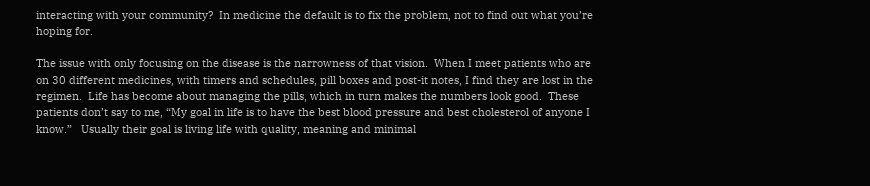interacting with your community?  In medicine the default is to fix the problem, not to find out what you’re hoping for.

The issue with only focusing on the disease is the narrowness of that vision.  When I meet patients who are on 30 different medicines, with timers and schedules, pill boxes and post-it notes, I find they are lost in the regimen.  Life has become about managing the pills, which in turn makes the numbers look good.  These patients don’t say to me, “My goal in life is to have the best blood pressure and best cholesterol of anyone I know.”   Usually their goal is living life with quality, meaning and minimal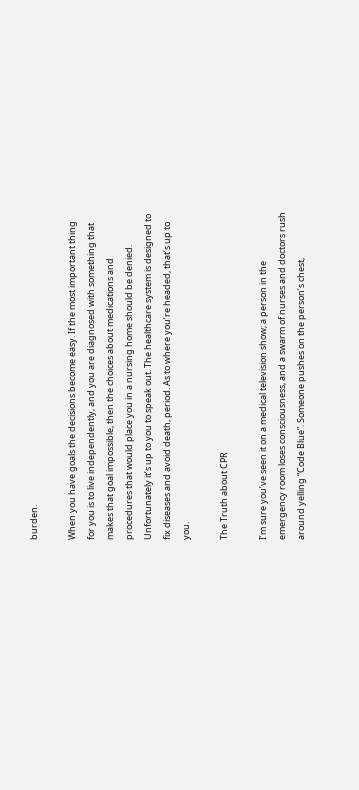burden.

When you have goals the decisions become easy. If the most important thing for you is to live independently, and you are diagnosed with something that makes that goal impossible, then the choices about medications and procedures that would place you in a nursing home should be denied.  Unfortunately it’s up to you to speak out. The healthcare system is designed to fix diseases and avoid death, period. As to where you’re headed, that’s up to you.

The Truth about CPR

I’m sure you’ve seen it on a medical television show; a person in the emergency room loses consciousness, and a swarm of nurses and doctors rush around yelling “Code Blue”. Someone pushes on the person’s chest,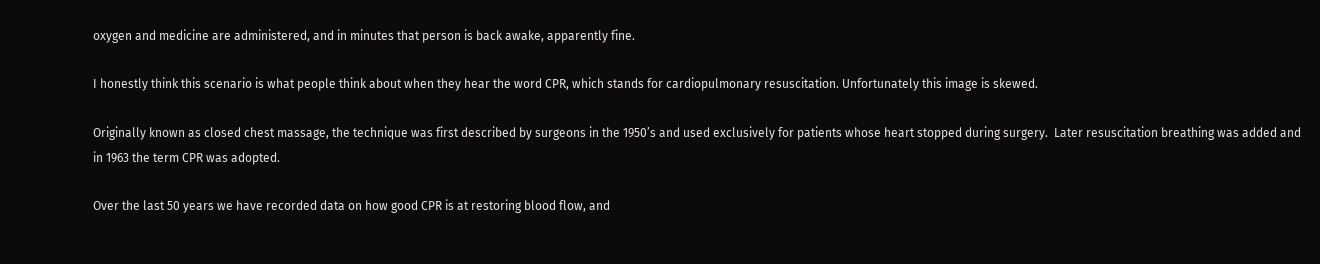oxygen and medicine are administered, and in minutes that person is back awake, apparently fine.

I honestly think this scenario is what people think about when they hear the word CPR, which stands for cardiopulmonary resuscitation. Unfortunately this image is skewed.

Originally known as closed chest massage, the technique was first described by surgeons in the 1950’s and used exclusively for patients whose heart stopped during surgery.  Later resuscitation breathing was added and in 1963 the term CPR was adopted.

Over the last 50 years we have recorded data on how good CPR is at restoring blood flow, and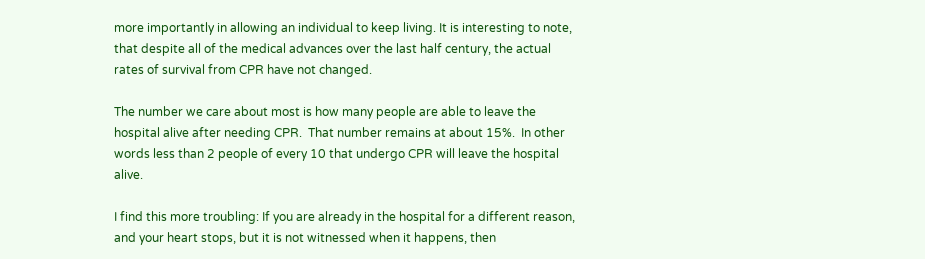more importantly in allowing an individual to keep living. It is interesting to note, that despite all of the medical advances over the last half century, the actual rates of survival from CPR have not changed.

The number we care about most is how many people are able to leave the hospital alive after needing CPR.  That number remains at about 15%.  In other words less than 2 people of every 10 that undergo CPR will leave the hospital alive.

I find this more troubling: If you are already in the hospital for a different reason, and your heart stops, but it is not witnessed when it happens, then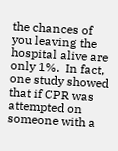the chances of you leaving the hospital alive are only 1%.  In fact, one study showed that if CPR was attempted on someone with a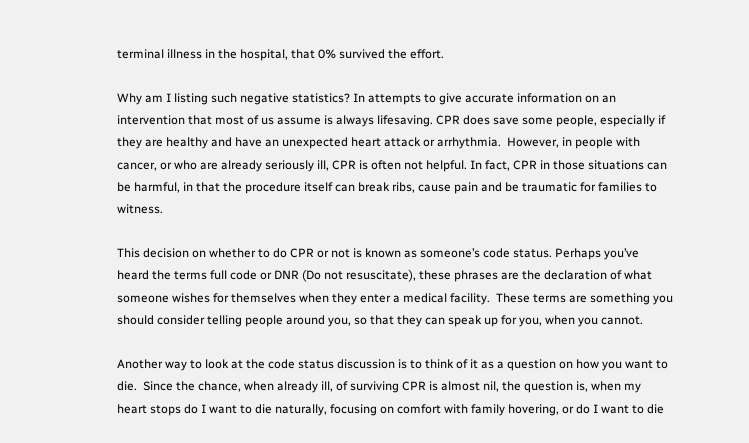terminal illness in the hospital, that 0% survived the effort.

Why am I listing such negative statistics? In attempts to give accurate information on an intervention that most of us assume is always lifesaving. CPR does save some people, especially if they are healthy and have an unexpected heart attack or arrhythmia.  However, in people with cancer, or who are already seriously ill, CPR is often not helpful. In fact, CPR in those situations can be harmful, in that the procedure itself can break ribs, cause pain and be traumatic for families to witness.

This decision on whether to do CPR or not is known as someone’s code status. Perhaps you’ve heard the terms full code or DNR (Do not resuscitate), these phrases are the declaration of what someone wishes for themselves when they enter a medical facility.  These terms are something you should consider telling people around you, so that they can speak up for you, when you cannot.

Another way to look at the code status discussion is to think of it as a question on how you want to die.  Since the chance, when already ill, of surviving CPR is almost nil, the question is, when my heart stops do I want to die naturally, focusing on comfort with family hovering, or do I want to die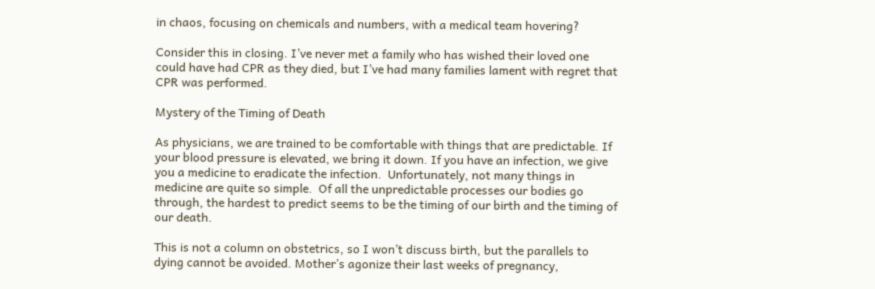in chaos, focusing on chemicals and numbers, with a medical team hovering?

Consider this in closing. I’ve never met a family who has wished their loved one could have had CPR as they died, but I’ve had many families lament with regret that CPR was performed.

Mystery of the Timing of Death

As physicians, we are trained to be comfortable with things that are predictable. If your blood pressure is elevated, we bring it down. If you have an infection, we give you a medicine to eradicate the infection.  Unfortunately, not many things in medicine are quite so simple.  Of all the unpredictable processes our bodies go through, the hardest to predict seems to be the timing of our birth and the timing of our death.

This is not a column on obstetrics, so I won’t discuss birth, but the parallels to dying cannot be avoided. Mother’s agonize their last weeks of pregnancy,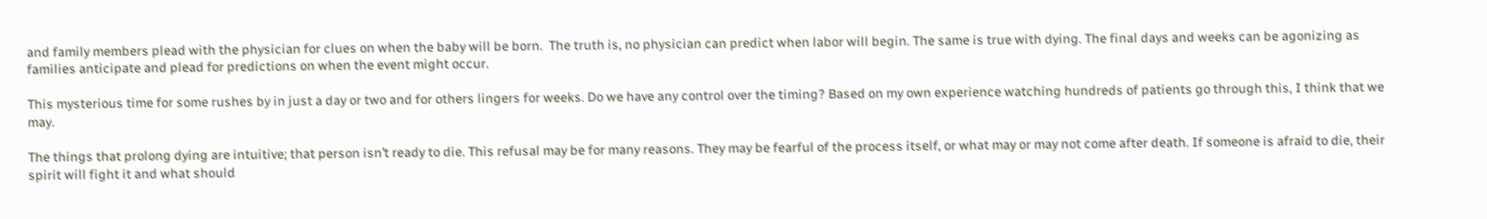and family members plead with the physician for clues on when the baby will be born.  The truth is, no physician can predict when labor will begin. The same is true with dying. The final days and weeks can be agonizing as families anticipate and plead for predictions on when the event might occur.

This mysterious time for some rushes by in just a day or two and for others lingers for weeks. Do we have any control over the timing? Based on my own experience watching hundreds of patients go through this, I think that we may.

The things that prolong dying are intuitive; that person isn’t ready to die. This refusal may be for many reasons. They may be fearful of the process itself, or what may or may not come after death. If someone is afraid to die, their spirit will fight it and what should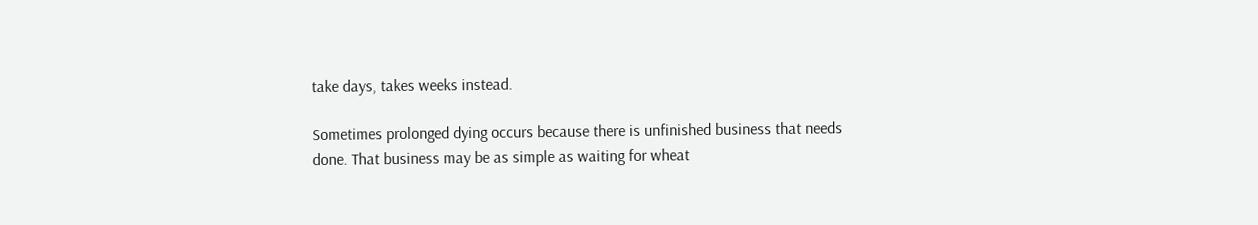take days, takes weeks instead.

Sometimes prolonged dying occurs because there is unfinished business that needs done. That business may be as simple as waiting for wheat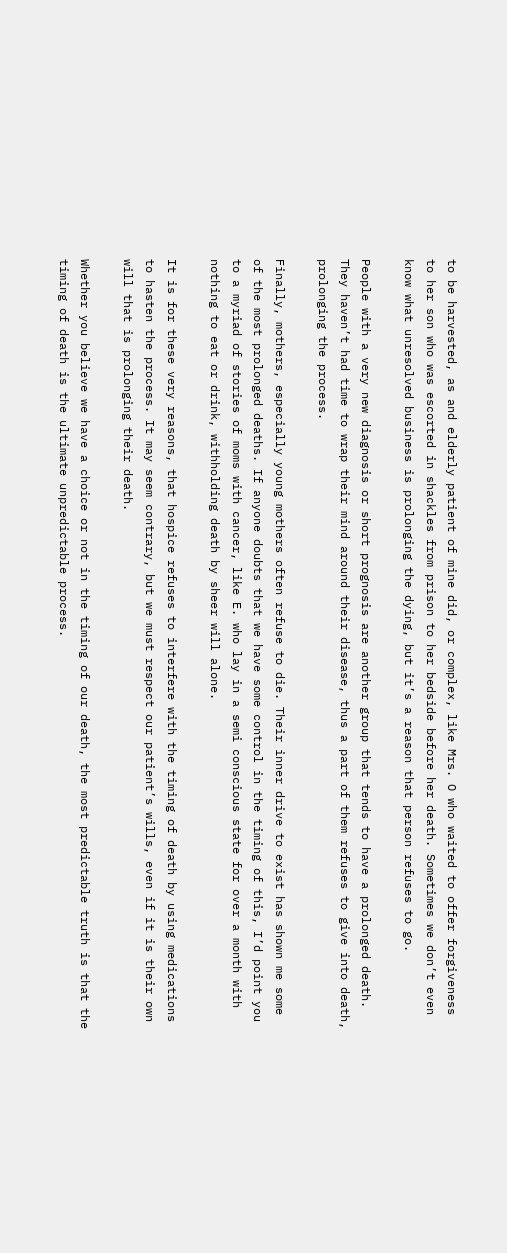to be harvested, as and elderly patient of mine did, or complex, like Mrs. O who waited to offer forgiveness to her son who was escorted in shackles from prison to her bedside before her death. Sometimes we don’t even know what unresolved business is prolonging the dying, but it’s a reason that person refuses to go.

People with a very new diagnosis or short prognosis are another group that tends to have a prolonged death.  They haven’t had time to wrap their mind around their disease, thus a part of them refuses to give into death, prolonging the process.

Finally, mothers, especially young mothers often refuse to die. Their inner drive to exist has shown me some of the most prolonged deaths. If anyone doubts that we have some control in the timing of this, I’d point you to a myriad of stories of moms with cancer, like E. who lay in a semi conscious state for over a month with nothing to eat or drink, withholding death by sheer will alone.

It is for these very reasons, that hospice refuses to interfere with the timing of death by using medications to hasten the process. It may seem contrary, but we must respect our patient’s wills, even if it is their own will that is prolonging their death.

Whether you believe we have a choice or not in the timing of our death, the most predictable truth is that the timing of death is the ultimate unpredictable process.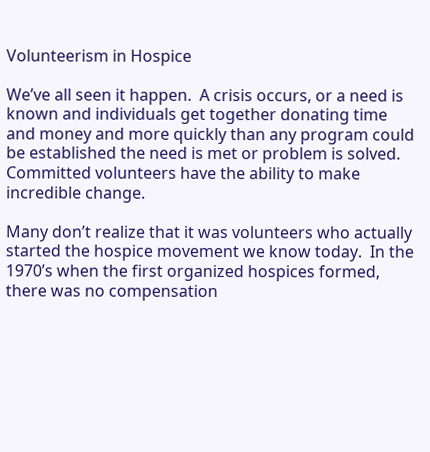Volunteerism in Hospice

We’ve all seen it happen.  A crisis occurs, or a need is known and individuals get together donating time and money and more quickly than any program could be established the need is met or problem is solved.  Committed volunteers have the ability to make incredible change.

Many don’t realize that it was volunteers who actually started the hospice movement we know today.  In the 1970’s when the first organized hospices formed, there was no compensation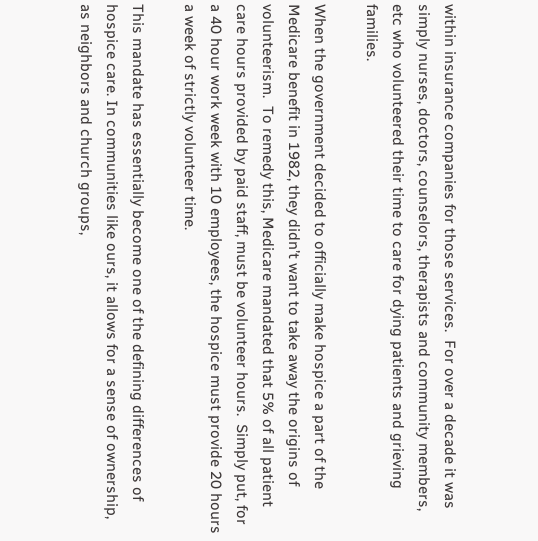within insurance companies for those services.  For over a decade it was simply nurses, doctors, counselors, therapists and community members, etc who volunteered their time to care for dying patients and grieving families.

When the government decided to officially make hospice a part of the Medicare benefit in 1982, they didn’t want to take away the origins of volunteerism.  To remedy this, Medicare mandated that 5% of all patient care hours provided by paid staff, must be volunteer hours.  Simply put, for a 40 hour work week with 10 employees, the hospice must provide 20 hours a week of strictly volunteer time.

This mandate has essentially become one of the defining differences of hospice care. In communities like ours, it allows for a sense of ownership, as neighbors and church groups,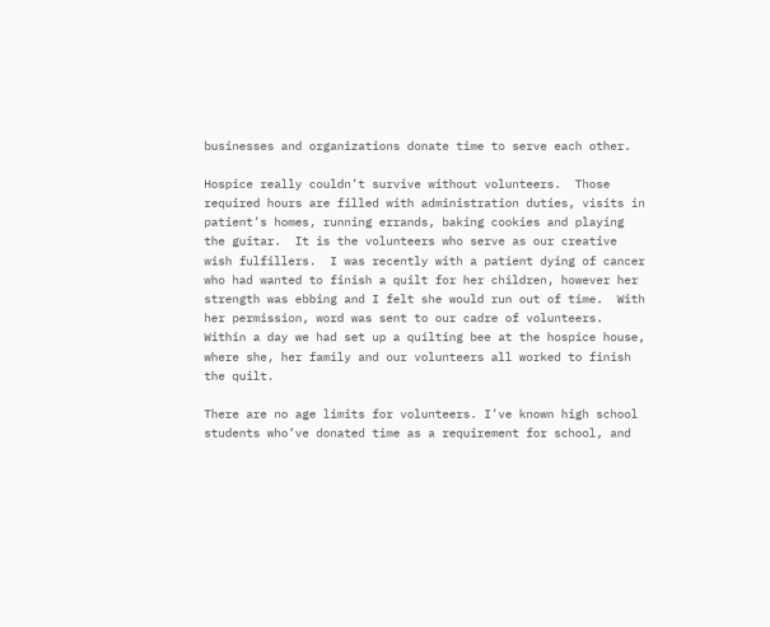businesses and organizations donate time to serve each other.

Hospice really couldn’t survive without volunteers.  Those required hours are filled with administration duties, visits in patient’s homes, running errands, baking cookies and playing the guitar.  It is the volunteers who serve as our creative wish fulfillers.  I was recently with a patient dying of cancer who had wanted to finish a quilt for her children, however her strength was ebbing and I felt she would run out of time.  With her permission, word was sent to our cadre of volunteers.  Within a day we had set up a quilting bee at the hospice house, where she, her family and our volunteers all worked to finish the quilt.

There are no age limits for volunteers. I’ve known high school students who’ve donated time as a requirement for school, and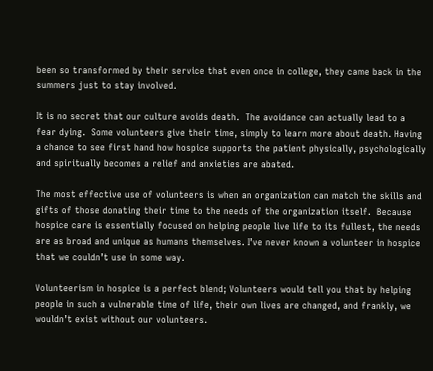been so transformed by their service that even once in college, they came back in the summers just to stay involved.

It is no secret that our culture avoids death.  The avoidance can actually lead to a fear dying.  Some volunteers give their time, simply to learn more about death. Having a chance to see first hand how hospice supports the patient physically, psychologically and spiritually becomes a relief and anxieties are abated.

The most effective use of volunteers is when an organization can match the skills and gifts of those donating their time to the needs of the organization itself.  Because hospice care is essentially focused on helping people live life to its fullest, the needs are as broad and unique as humans themselves. I’ve never known a volunteer in hospice that we couldn’t use in some way.

Volunteerism in hospice is a perfect blend; Volunteers would tell you that by helping people in such a vulnerable time of life, their own lives are changed, and frankly, we wouldn’t exist without our volunteers.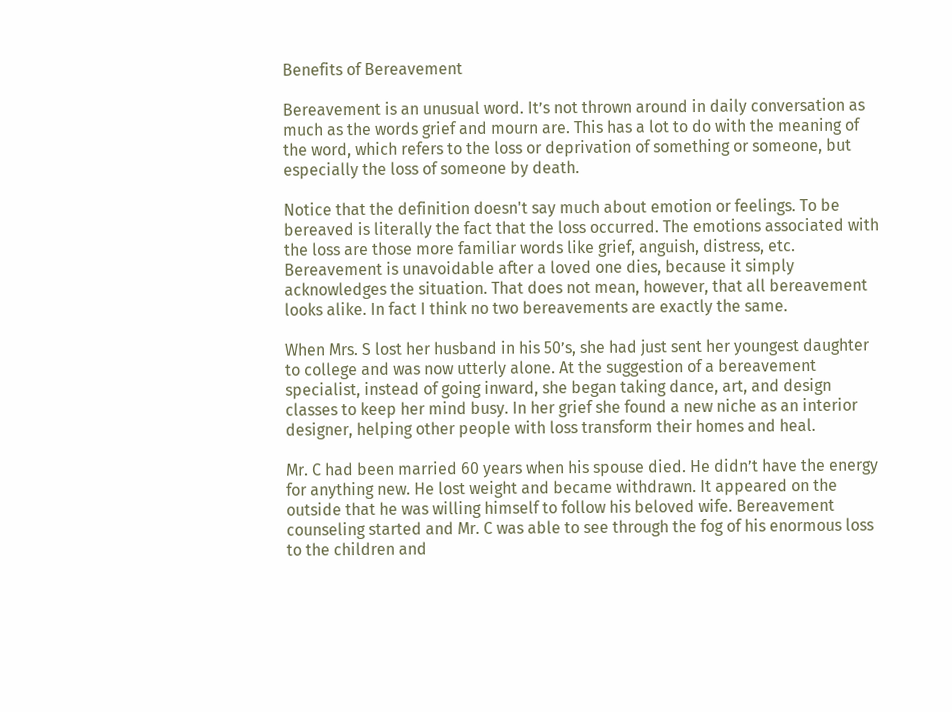Benefits of Bereavement

Bereavement is an unusual word. It’s not thrown around in daily conversation as much as the words grief and mourn are. This has a lot to do with the meaning of the word, which refers to the loss or deprivation of something or someone, but especially the loss of someone by death.

Notice that the definition doesn't say much about emotion or feelings. To be bereaved is literally the fact that the loss occurred. The emotions associated with the loss are those more familiar words like grief, anguish, distress, etc.
Bereavement is unavoidable after a loved one dies, because it simply acknowledges the situation. That does not mean, however, that all bereavement looks alike. In fact I think no two bereavements are exactly the same.

When Mrs. S lost her husband in his 50’s, she had just sent her youngest daughter to college and was now utterly alone. At the suggestion of a bereavement specialist, instead of going inward, she began taking dance, art, and design classes to keep her mind busy. In her grief she found a new niche as an interior designer, helping other people with loss transform their homes and heal.

Mr. C had been married 60 years when his spouse died. He didn’t have the energy for anything new. He lost weight and became withdrawn. It appeared on the outside that he was willing himself to follow his beloved wife. Bereavement counseling started and Mr. C was able to see through the fog of his enormous loss to the children and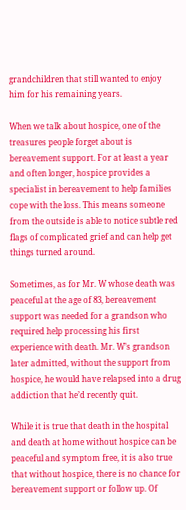grandchildren that still wanted to enjoy him for his remaining years.

When we talk about hospice, one of the treasures people forget about is bereavement support. For at least a year and often longer, hospice provides a specialist in bereavement to help families cope with the loss. This means someone from the outside is able to notice subtle red flags of complicated grief and can help get things turned around.

Sometimes, as for Mr. W whose death was peaceful at the age of 83, bereavement support was needed for a grandson who required help processing his first experience with death. Mr. W’s grandson later admitted, without the support from hospice, he would have relapsed into a drug addiction that he’d recently quit.

While it is true that death in the hospital and death at home without hospice can be peaceful and symptom free, it is also true that without hospice, there is no chance for bereavement support or follow up. Of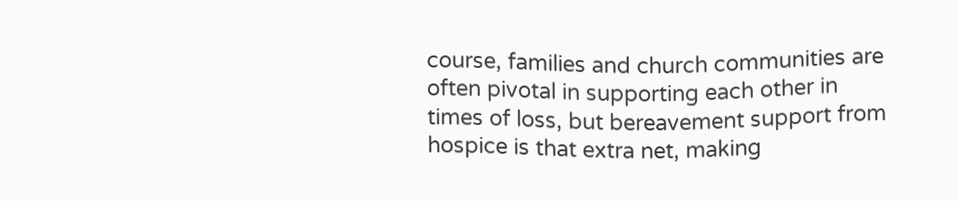course, families and church communities are often pivotal in supporting each other in times of loss, but bereavement support from hospice is that extra net, making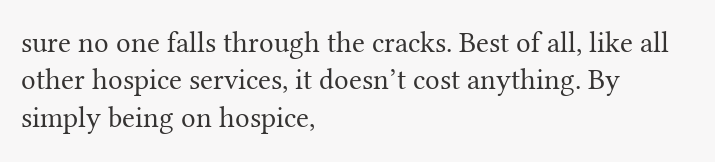sure no one falls through the cracks. Best of all, like all other hospice services, it doesn’t cost anything. By simply being on hospice,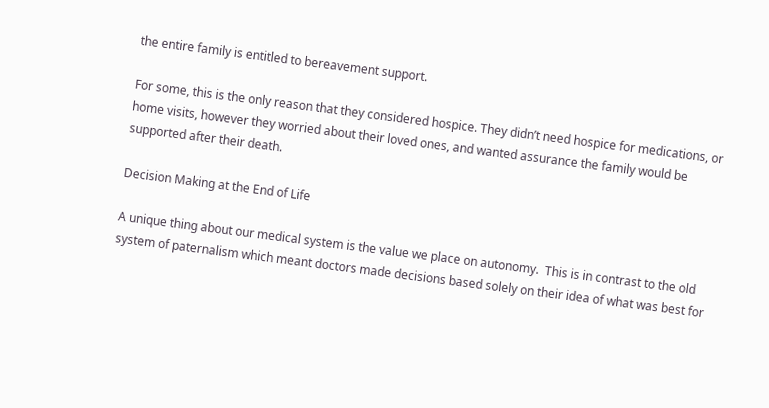the entire family is entitled to bereavement support.

For some, this is the only reason that they considered hospice. They didn’t need hospice for medications, or home visits, however they worried about their loved ones, and wanted assurance the family would be supported after their death.

Decision Making at the End of Life

A unique thing about our medical system is the value we place on autonomy.  This is in contrast to the old system of paternalism which meant doctors made decisions based solely on their idea of what was best for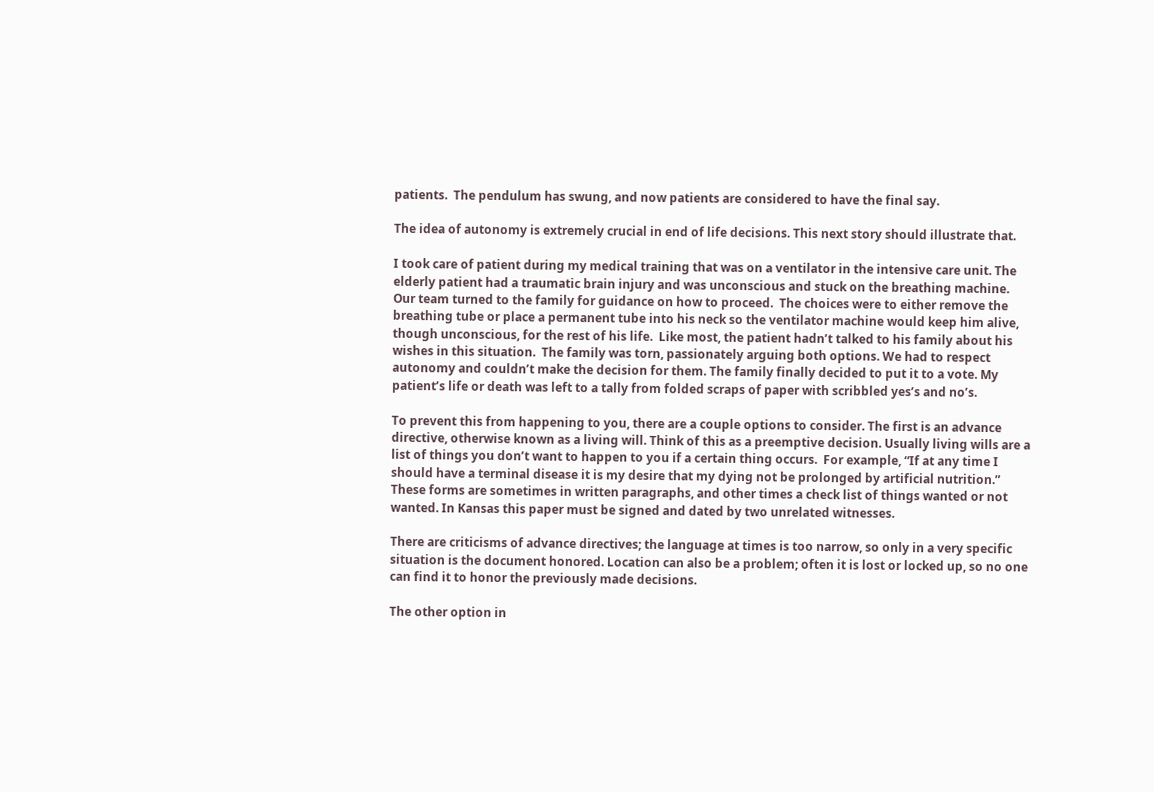patients.  The pendulum has swung, and now patients are considered to have the final say.

The idea of autonomy is extremely crucial in end of life decisions. This next story should illustrate that.

I took care of patient during my medical training that was on a ventilator in the intensive care unit. The elderly patient had a traumatic brain injury and was unconscious and stuck on the breathing machine.  Our team turned to the family for guidance on how to proceed.  The choices were to either remove the breathing tube or place a permanent tube into his neck so the ventilator machine would keep him alive, though unconscious, for the rest of his life.  Like most, the patient hadn’t talked to his family about his wishes in this situation.  The family was torn, passionately arguing both options. We had to respect autonomy and couldn’t make the decision for them. The family finally decided to put it to a vote. My patient’s life or death was left to a tally from folded scraps of paper with scribbled yes’s and no’s.

To prevent this from happening to you, there are a couple options to consider. The first is an advance directive, otherwise known as a living will. Think of this as a preemptive decision. Usually living wills are a list of things you don’t want to happen to you if a certain thing occurs.  For example, “If at any time I should have a terminal disease it is my desire that my dying not be prolonged by artificial nutrition.” These forms are sometimes in written paragraphs, and other times a check list of things wanted or not wanted. In Kansas this paper must be signed and dated by two unrelated witnesses.

There are criticisms of advance directives; the language at times is too narrow, so only in a very specific situation is the document honored. Location can also be a problem; often it is lost or locked up, so no one can find it to honor the previously made decisions.

The other option in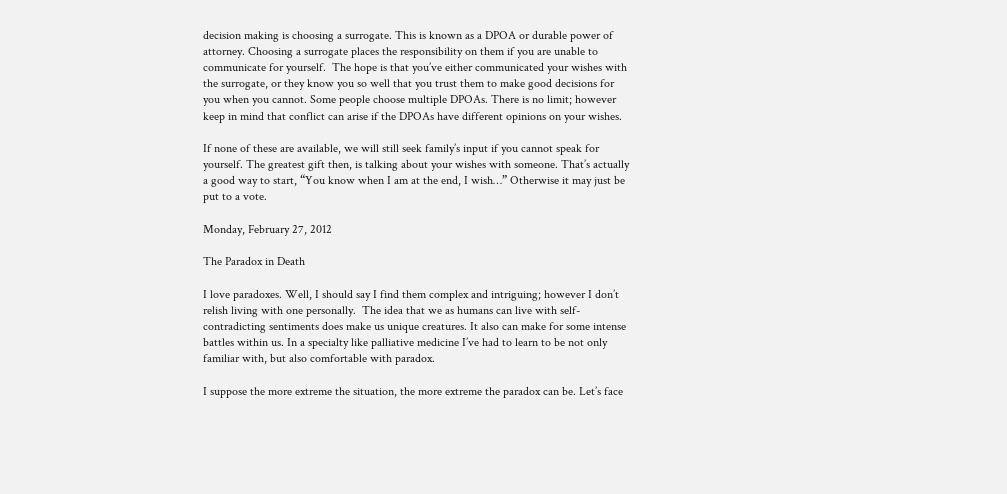decision making is choosing a surrogate. This is known as a DPOA or durable power of attorney. Choosing a surrogate places the responsibility on them if you are unable to communicate for yourself.  The hope is that you’ve either communicated your wishes with the surrogate, or they know you so well that you trust them to make good decisions for you when you cannot. Some people choose multiple DPOAs. There is no limit; however keep in mind that conflict can arise if the DPOAs have different opinions on your wishes.

If none of these are available, we will still seek family’s input if you cannot speak for yourself. The greatest gift then, is talking about your wishes with someone. That’s actually a good way to start, “You know when I am at the end, I wish…” Otherwise it may just be put to a vote.

Monday, February 27, 2012

The Paradox in Death

I love paradoxes. Well, I should say I find them complex and intriguing; however I don’t relish living with one personally.  The idea that we as humans can live with self-contradicting sentiments does make us unique creatures. It also can make for some intense battles within us. In a specialty like palliative medicine I’ve had to learn to be not only familiar with, but also comfortable with paradox.

I suppose the more extreme the situation, the more extreme the paradox can be. Let’s face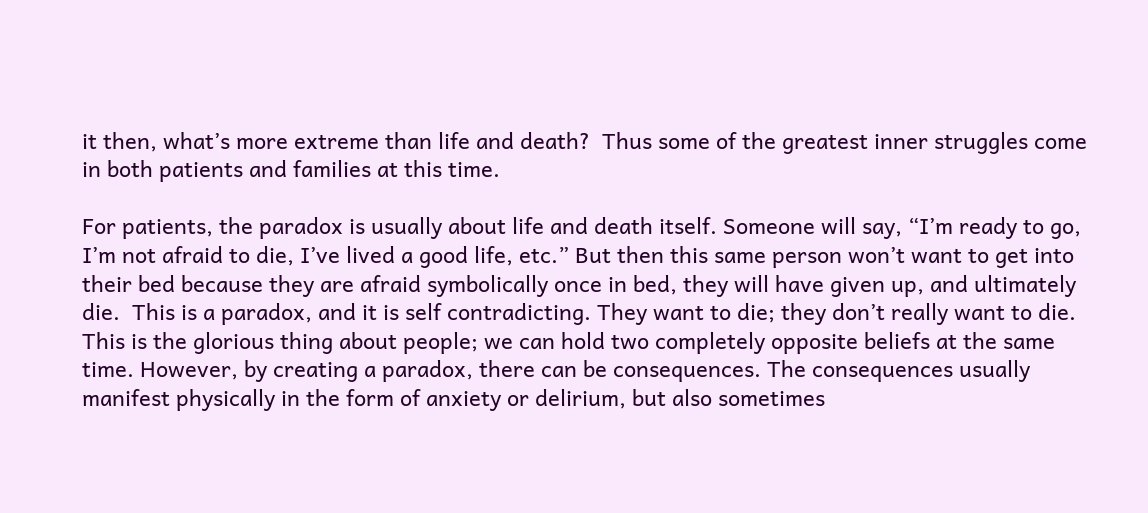it then, what’s more extreme than life and death?  Thus some of the greatest inner struggles come in both patients and families at this time.

For patients, the paradox is usually about life and death itself. Someone will say, “I’m ready to go, I’m not afraid to die, I’ve lived a good life, etc.” But then this same person won’t want to get into their bed because they are afraid symbolically once in bed, they will have given up, and ultimately die.  This is a paradox, and it is self contradicting. They want to die; they don’t really want to die. This is the glorious thing about people; we can hold two completely opposite beliefs at the same time. However, by creating a paradox, there can be consequences. The consequences usually manifest physically in the form of anxiety or delirium, but also sometimes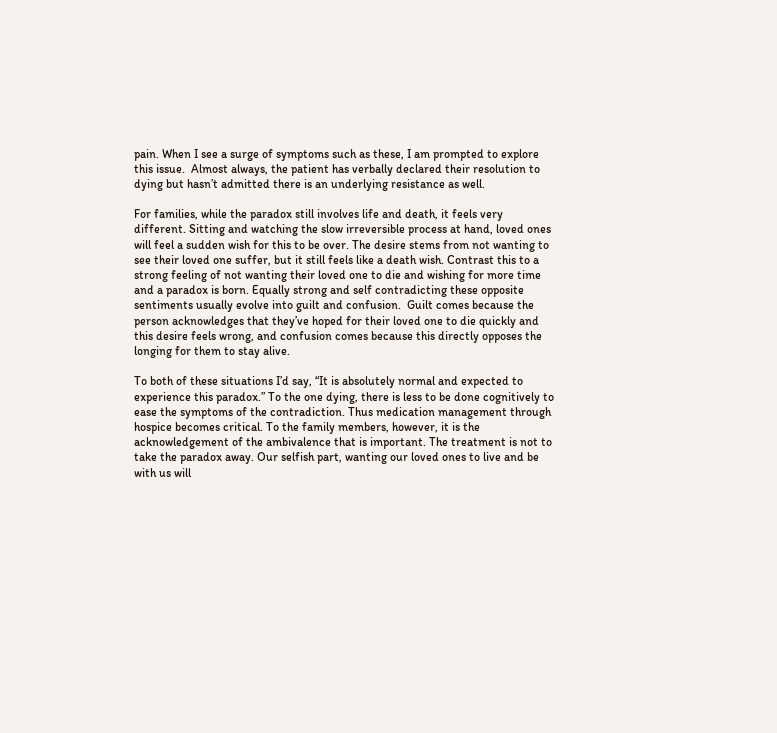pain. When I see a surge of symptoms such as these, I am prompted to explore this issue.  Almost always, the patient has verbally declared their resolution to dying but hasn’t admitted there is an underlying resistance as well.

For families, while the paradox still involves life and death, it feels very different. Sitting and watching the slow irreversible process at hand, loved ones will feel a sudden wish for this to be over. The desire stems from not wanting to see their loved one suffer, but it still feels like a death wish. Contrast this to a strong feeling of not wanting their loved one to die and wishing for more time and a paradox is born. Equally strong and self contradicting these opposite sentiments usually evolve into guilt and confusion.  Guilt comes because the person acknowledges that they’ve hoped for their loved one to die quickly and this desire feels wrong, and confusion comes because this directly opposes the longing for them to stay alive.

To both of these situations I’d say, “It is absolutely normal and expected to experience this paradox.” To the one dying, there is less to be done cognitively to ease the symptoms of the contradiction. Thus medication management through hospice becomes critical. To the family members, however, it is the acknowledgement of the ambivalence that is important. The treatment is not to take the paradox away. Our selfish part, wanting our loved ones to live and be with us will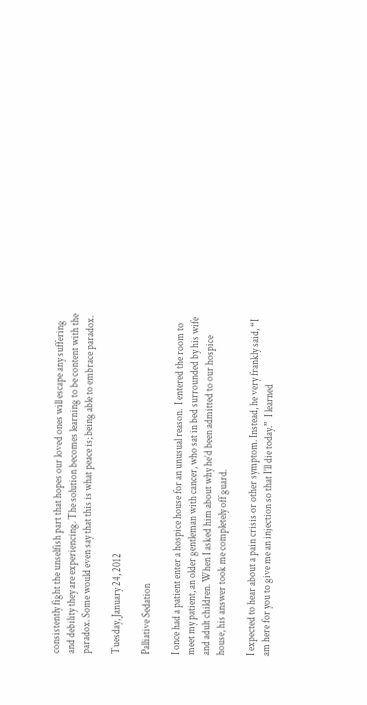consistently fight the unselfish part that hopes our loved ones will escape any suffering and debility they are experiencing. The solution becomes learning to be content with the paradox. Some would even say that this is what peace is; being able to embrace paradox.

Tuesday, January 24, 2012

Palliative Sedation

I once had a patient enter a hospice house for an unusual reason.  I entered the room to meet my patient, an older gentleman with cancer, who sat in bed surrounded by his wife and adult children. When I asked him about why he’d been admitted to our hospice house, his answer took me completely off guard.

I expected to hear about a pain crisis or other symptom. Instead, he very frankly said, “I am here for you to give me an injection so that I’ll die today.”  I learned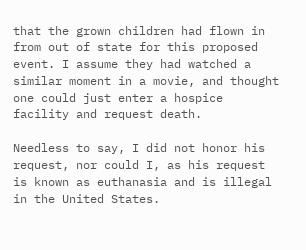that the grown children had flown in from out of state for this proposed event. I assume they had watched a similar moment in a movie, and thought one could just enter a hospice facility and request death.

Needless to say, I did not honor his request, nor could I, as his request is known as euthanasia and is illegal in the United States.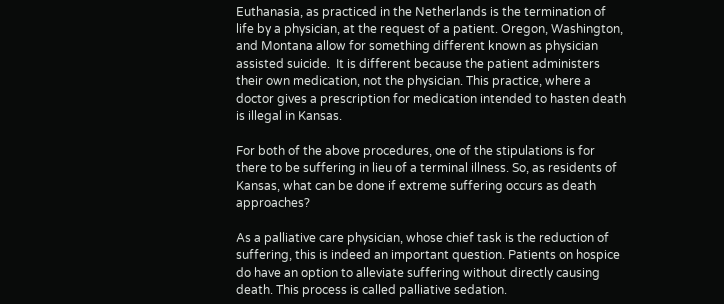Euthanasia, as practiced in the Netherlands is the termination of life by a physician, at the request of a patient. Oregon, Washington, and Montana allow for something different known as physician assisted suicide.  It is different because the patient administers their own medication, not the physician. This practice, where a doctor gives a prescription for medication intended to hasten death is illegal in Kansas.

For both of the above procedures, one of the stipulations is for there to be suffering in lieu of a terminal illness. So, as residents of Kansas, what can be done if extreme suffering occurs as death approaches?

As a palliative care physician, whose chief task is the reduction of suffering, this is indeed an important question. Patients on hospice do have an option to alleviate suffering without directly causing death. This process is called palliative sedation.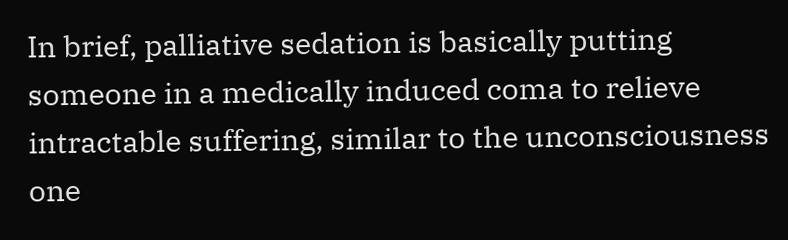In brief, palliative sedation is basically putting someone in a medically induced coma to relieve intractable suffering, similar to the unconsciousness one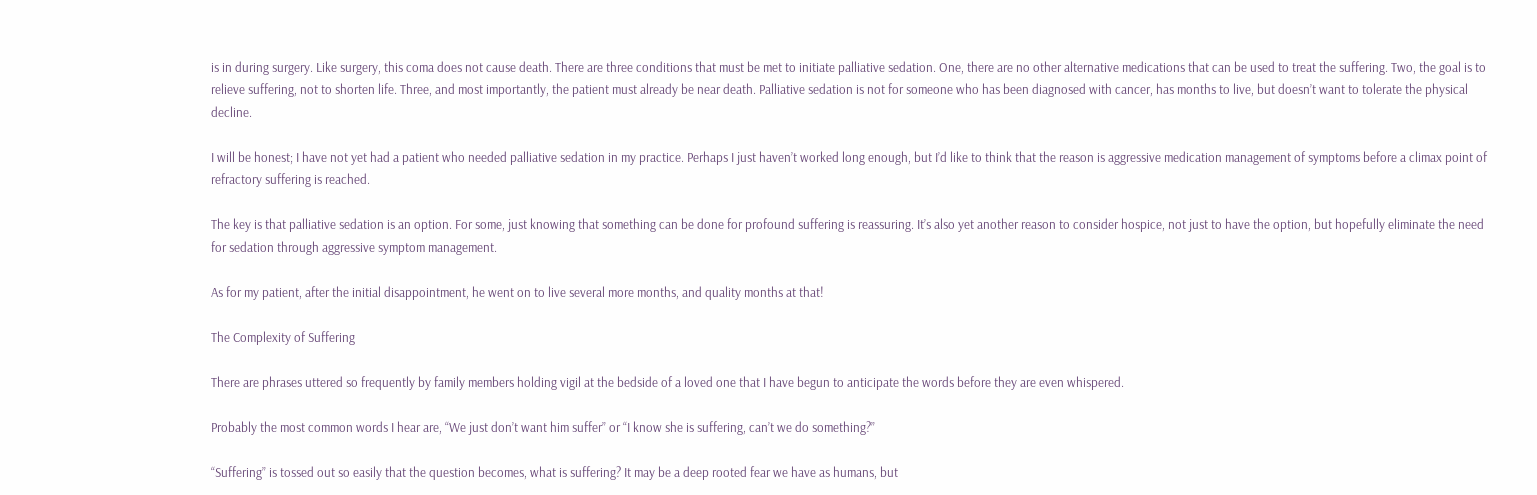is in during surgery. Like surgery, this coma does not cause death. There are three conditions that must be met to initiate palliative sedation. One, there are no other alternative medications that can be used to treat the suffering. Two, the goal is to relieve suffering, not to shorten life. Three, and most importantly, the patient must already be near death. Palliative sedation is not for someone who has been diagnosed with cancer, has months to live, but doesn’t want to tolerate the physical decline.

I will be honest; I have not yet had a patient who needed palliative sedation in my practice. Perhaps I just haven’t worked long enough, but I’d like to think that the reason is aggressive medication management of symptoms before a climax point of refractory suffering is reached.

The key is that palliative sedation is an option. For some, just knowing that something can be done for profound suffering is reassuring. It’s also yet another reason to consider hospice, not just to have the option, but hopefully eliminate the need for sedation through aggressive symptom management.

As for my patient, after the initial disappointment, he went on to live several more months, and quality months at that!

The Complexity of Suffering

There are phrases uttered so frequently by family members holding vigil at the bedside of a loved one that I have begun to anticipate the words before they are even whispered.

Probably the most common words I hear are, “We just don’t want him suffer” or “I know she is suffering, can’t we do something?”

“Suffering” is tossed out so easily that the question becomes, what is suffering? It may be a deep rooted fear we have as humans, but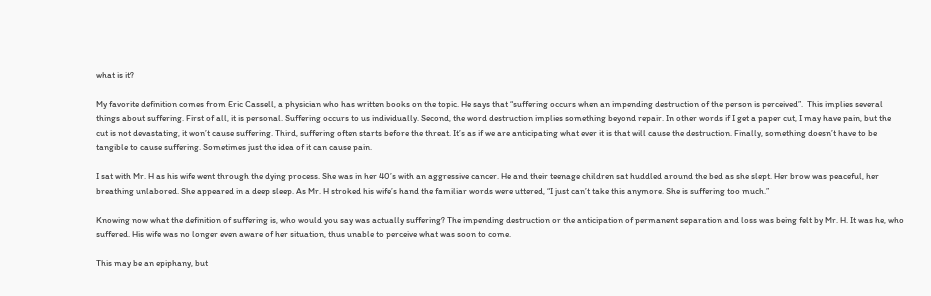what is it?

My favorite definition comes from Eric Cassell, a physician who has written books on the topic. He says that “suffering occurs when an impending destruction of the person is perceived”.  This implies several things about suffering. First of all, it is personal. Suffering occurs to us individually. Second, the word destruction implies something beyond repair. In other words if I get a paper cut, I may have pain, but the cut is not devastating, it won’t cause suffering. Third, suffering often starts before the threat. It’s as if we are anticipating what ever it is that will cause the destruction. Finally, something doesn’t have to be tangible to cause suffering. Sometimes just the idea of it can cause pain.

I sat with Mr. H as his wife went through the dying process. She was in her 40’s with an aggressive cancer. He and their teenage children sat huddled around the bed as she slept. Her brow was peaceful, her breathing unlabored. She appeared in a deep sleep. As Mr. H stroked his wife’s hand the familiar words were uttered, “I just can’t take this anymore. She is suffering too much.”

Knowing now what the definition of suffering is, who would you say was actually suffering? The impending destruction or the anticipation of permanent separation and loss was being felt by Mr. H. It was he, who suffered. His wife was no longer even aware of her situation, thus unable to perceive what was soon to come.

This may be an epiphany, but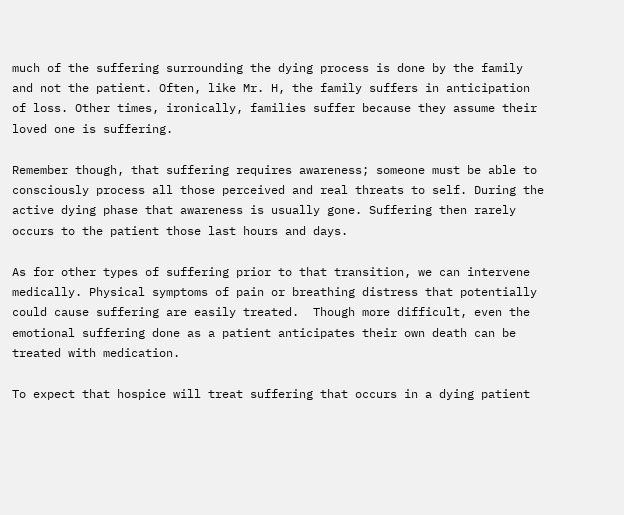much of the suffering surrounding the dying process is done by the family and not the patient. Often, like Mr. H, the family suffers in anticipation of loss. Other times, ironically, families suffer because they assume their loved one is suffering.

Remember though, that suffering requires awareness; someone must be able to consciously process all those perceived and real threats to self. During the active dying phase that awareness is usually gone. Suffering then rarely occurs to the patient those last hours and days.

As for other types of suffering prior to that transition, we can intervene medically. Physical symptoms of pain or breathing distress that potentially could cause suffering are easily treated.  Though more difficult, even the emotional suffering done as a patient anticipates their own death can be treated with medication.

To expect that hospice will treat suffering that occurs in a dying patient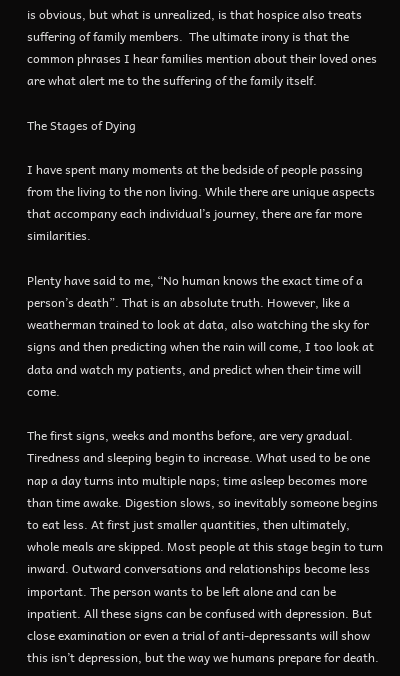is obvious, but what is unrealized, is that hospice also treats suffering of family members.  The ultimate irony is that the common phrases I hear families mention about their loved ones are what alert me to the suffering of the family itself.

The Stages of Dying

I have spent many moments at the bedside of people passing from the living to the non living. While there are unique aspects that accompany each individual’s journey, there are far more similarities.

Plenty have said to me, “No human knows the exact time of a person’s death”. That is an absolute truth. However, like a weatherman trained to look at data, also watching the sky for signs and then predicting when the rain will come, I too look at data and watch my patients, and predict when their time will come.

The first signs, weeks and months before, are very gradual. Tiredness and sleeping begin to increase. What used to be one nap a day turns into multiple naps; time asleep becomes more than time awake. Digestion slows, so inevitably someone begins to eat less. At first just smaller quantities, then ultimately, whole meals are skipped. Most people at this stage begin to turn inward. Outward conversations and relationships become less important. The person wants to be left alone and can be inpatient. All these signs can be confused with depression. But close examination or even a trial of anti-depressants will show this isn’t depression, but the way we humans prepare for death.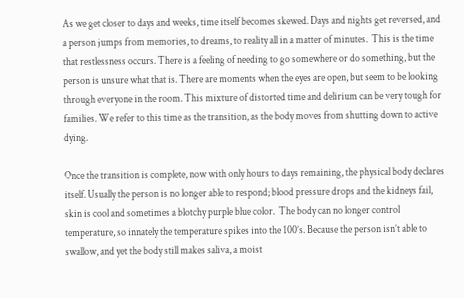As we get closer to days and weeks, time itself becomes skewed. Days and nights get reversed, and a person jumps from memories, to dreams, to reality all in a matter of minutes.  This is the time that restlessness occurs. There is a feeling of needing to go somewhere or do something, but the person is unsure what that is. There are moments when the eyes are open, but seem to be looking through everyone in the room. This mixture of distorted time and delirium can be very tough for families. We refer to this time as the transition, as the body moves from shutting down to active dying.

Once the transition is complete, now with only hours to days remaining, the physical body declares itself. Usually the person is no longer able to respond; blood pressure drops and the kidneys fail, skin is cool and sometimes a blotchy purple blue color.  The body can no longer control temperature, so innately the temperature spikes into the 100’s. Because the person isn’t able to swallow, and yet the body still makes saliva, a moist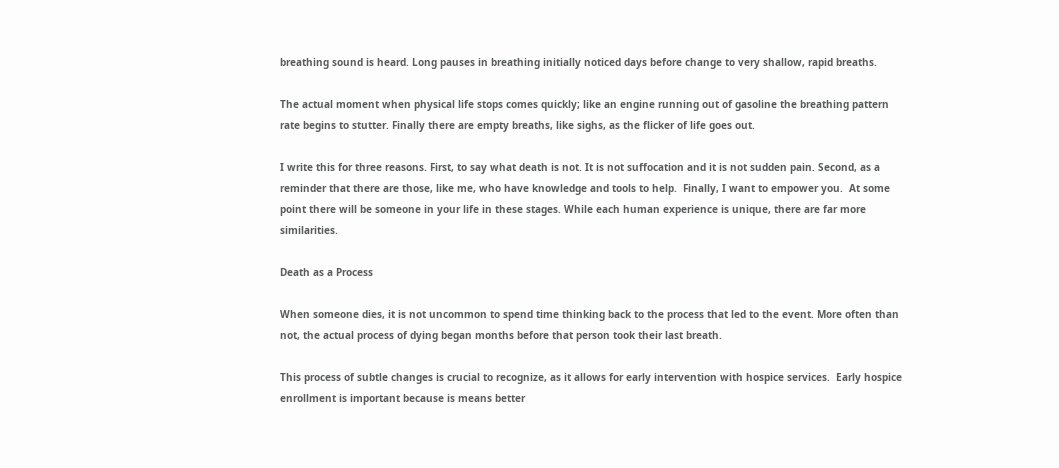breathing sound is heard. Long pauses in breathing initially noticed days before change to very shallow, rapid breaths.

The actual moment when physical life stops comes quickly; like an engine running out of gasoline the breathing pattern rate begins to stutter. Finally there are empty breaths, like sighs, as the flicker of life goes out.

I write this for three reasons. First, to say what death is not. It is not suffocation and it is not sudden pain. Second, as a reminder that there are those, like me, who have knowledge and tools to help.  Finally, I want to empower you.  At some point there will be someone in your life in these stages. While each human experience is unique, there are far more similarities.

Death as a Process

When someone dies, it is not uncommon to spend time thinking back to the process that led to the event. More often than not, the actual process of dying began months before that person took their last breath.

This process of subtle changes is crucial to recognize, as it allows for early intervention with hospice services.  Early hospice enrollment is important because is means better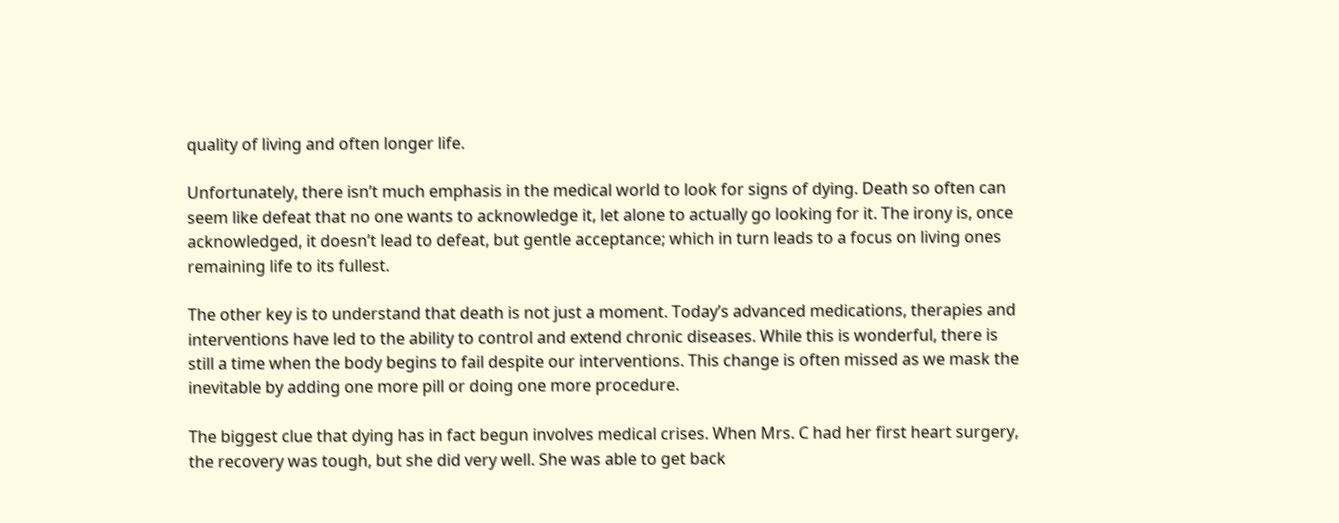quality of living and often longer life.

Unfortunately, there isn’t much emphasis in the medical world to look for signs of dying. Death so often can seem like defeat that no one wants to acknowledge it, let alone to actually go looking for it. The irony is, once acknowledged, it doesn’t lead to defeat, but gentle acceptance; which in turn leads to a focus on living ones remaining life to its fullest.

The other key is to understand that death is not just a moment. Today’s advanced medications, therapies and interventions have led to the ability to control and extend chronic diseases. While this is wonderful, there is still a time when the body begins to fail despite our interventions. This change is often missed as we mask the inevitable by adding one more pill or doing one more procedure.

The biggest clue that dying has in fact begun involves medical crises. When Mrs. C had her first heart surgery, the recovery was tough, but she did very well. She was able to get back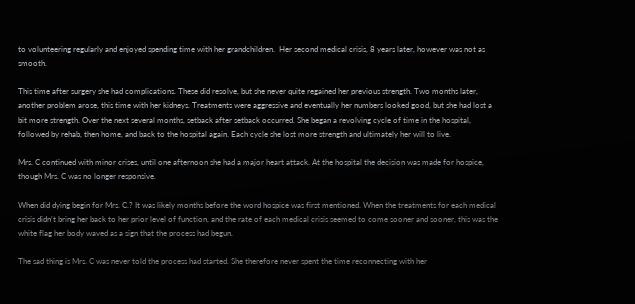to volunteering regularly and enjoyed spending time with her grandchildren.  Her second medical crisis, 8 years later, however was not as smooth.

This time after surgery she had complications. These did resolve, but she never quite regained her previous strength. Two months later, another problem arose, this time with her kidneys. Treatments were aggressive and eventually her numbers looked good, but she had lost a bit more strength. Over the next several months, setback after setback occurred. She began a revolving cycle of time in the hospital, followed by rehab, then home, and back to the hospital again. Each cycle she lost more strength and ultimately her will to live.

Mrs. C continued with minor crises, until one afternoon she had a major heart attack. At the hospital the decision was made for hospice, though Mrs. C was no longer responsive.

When did dying begin for Mrs. C.? It was likely months before the word hospice was first mentioned. When the treatments for each medical crisis didn’t bring her back to her prior level of function, and the rate of each medical crisis seemed to come sooner and sooner, this was the white flag her body waved as a sign that the process had begun.

The sad thing is Mrs. C was never told the process had started. She therefore never spent the time reconnecting with her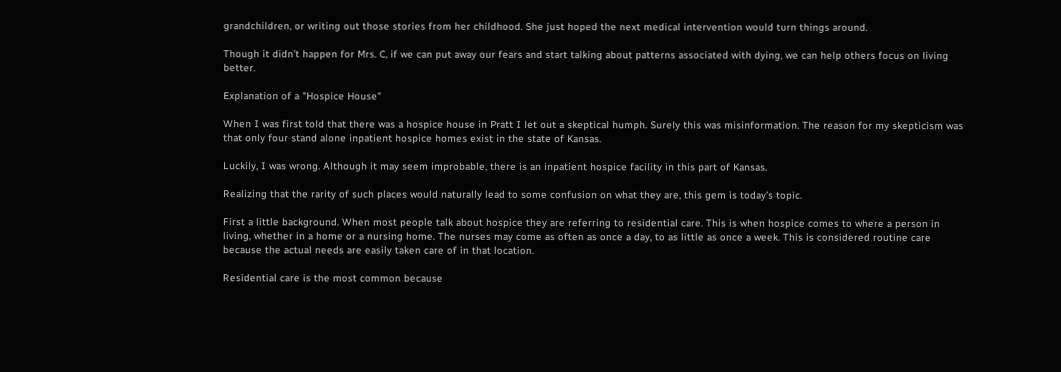grandchildren, or writing out those stories from her childhood. She just hoped the next medical intervention would turn things around.

Though it didn’t happen for Mrs. C, if we can put away our fears and start talking about patterns associated with dying, we can help others focus on living better.

Explanation of a "Hospice House"

When I was first told that there was a hospice house in Pratt I let out a skeptical humph. Surely this was misinformation. The reason for my skepticism was that only four stand alone inpatient hospice homes exist in the state of Kansas.

Luckily, I was wrong. Although it may seem improbable, there is an inpatient hospice facility in this part of Kansas.

Realizing that the rarity of such places would naturally lead to some confusion on what they are, this gem is today’s topic.

First a little background. When most people talk about hospice they are referring to residential care. This is when hospice comes to where a person in living, whether in a home or a nursing home. The nurses may come as often as once a day, to as little as once a week. This is considered routine care because the actual needs are easily taken care of in that location.

Residential care is the most common because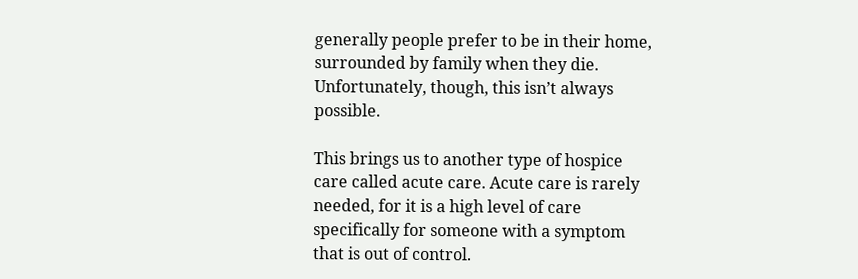generally people prefer to be in their home, surrounded by family when they die. Unfortunately, though, this isn’t always possible.

This brings us to another type of hospice care called acute care. Acute care is rarely needed, for it is a high level of care specifically for someone with a symptom that is out of control.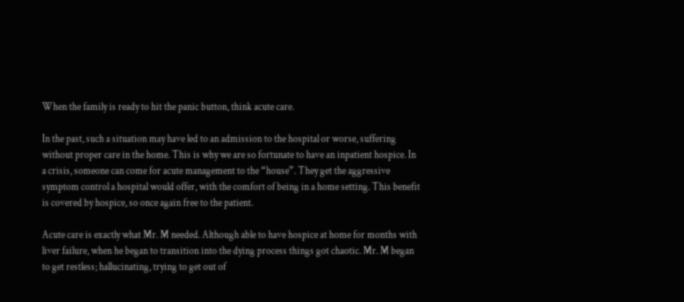When the family is ready to hit the panic button, think acute care.

In the past, such a situation may have led to an admission to the hospital or worse, suffering without proper care in the home. This is why we are so fortunate to have an inpatient hospice. In a crisis, someone can come for acute management to the “house”. They get the aggressive symptom control a hospital would offer, with the comfort of being in a home setting. This benefit is covered by hospice, so once again free to the patient.

Acute care is exactly what Mr. M needed. Although able to have hospice at home for months with liver failure, when he began to transition into the dying process things got chaotic. Mr. M began to get restless; hallucinating, trying to get out of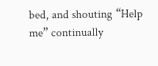bed, and shouting “Help me” continually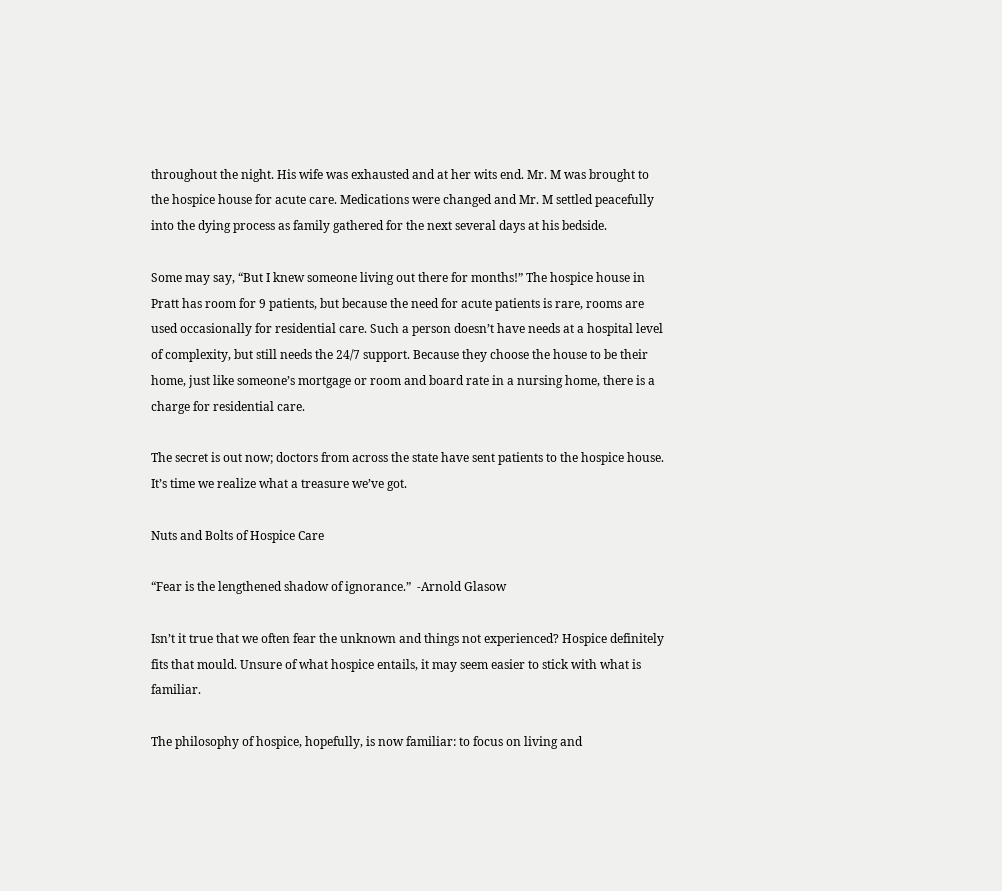throughout the night. His wife was exhausted and at her wits end. Mr. M was brought to the hospice house for acute care. Medications were changed and Mr. M settled peacefully into the dying process as family gathered for the next several days at his bedside.

Some may say, “But I knew someone living out there for months!” The hospice house in Pratt has room for 9 patients, but because the need for acute patients is rare, rooms are used occasionally for residential care. Such a person doesn’t have needs at a hospital level of complexity, but still needs the 24/7 support. Because they choose the house to be their home, just like someone’s mortgage or room and board rate in a nursing home, there is a charge for residential care.

The secret is out now; doctors from across the state have sent patients to the hospice house. It’s time we realize what a treasure we’ve got.

Nuts and Bolts of Hospice Care

“Fear is the lengthened shadow of ignorance.”  -Arnold Glasow

Isn’t it true that we often fear the unknown and things not experienced? Hospice definitely fits that mould. Unsure of what hospice entails, it may seem easier to stick with what is familiar.

The philosophy of hospice, hopefully, is now familiar: to focus on living and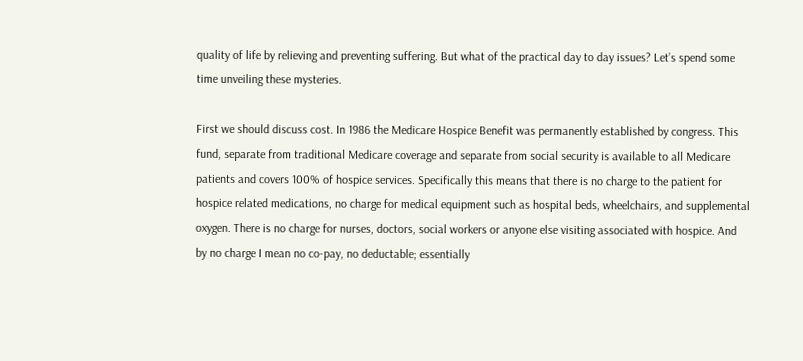quality of life by relieving and preventing suffering. But what of the practical day to day issues? Let’s spend some time unveiling these mysteries.

First we should discuss cost. In 1986 the Medicare Hospice Benefit was permanently established by congress. This fund, separate from traditional Medicare coverage and separate from social security is available to all Medicare patients and covers 100% of hospice services. Specifically this means that there is no charge to the patient for hospice related medications, no charge for medical equipment such as hospital beds, wheelchairs, and supplemental oxygen. There is no charge for nurses, doctors, social workers or anyone else visiting associated with hospice. And by no charge I mean no co-pay, no deductable; essentially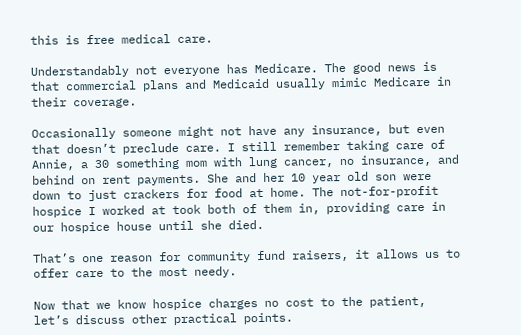this is free medical care.

Understandably not everyone has Medicare. The good news is that commercial plans and Medicaid usually mimic Medicare in their coverage.

Occasionally someone might not have any insurance, but even that doesn’t preclude care. I still remember taking care of Annie, a 30 something mom with lung cancer, no insurance, and behind on rent payments. She and her 10 year old son were down to just crackers for food at home. The not-for-profit hospice I worked at took both of them in, providing care in our hospice house until she died.

That’s one reason for community fund raisers, it allows us to offer care to the most needy.

Now that we know hospice charges no cost to the patient, let’s discuss other practical points.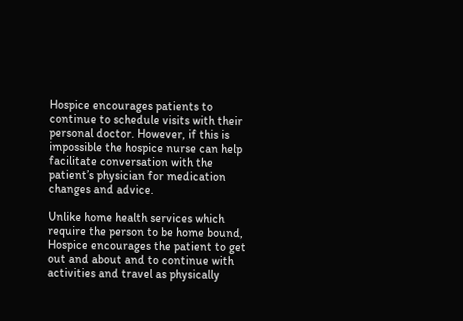Hospice encourages patients to continue to schedule visits with their personal doctor. However, if this is impossible the hospice nurse can help facilitate conversation with the patient’s physician for medication changes and advice.

Unlike home health services which require the person to be home bound, Hospice encourages the patient to get out and about and to continue with activities and travel as physically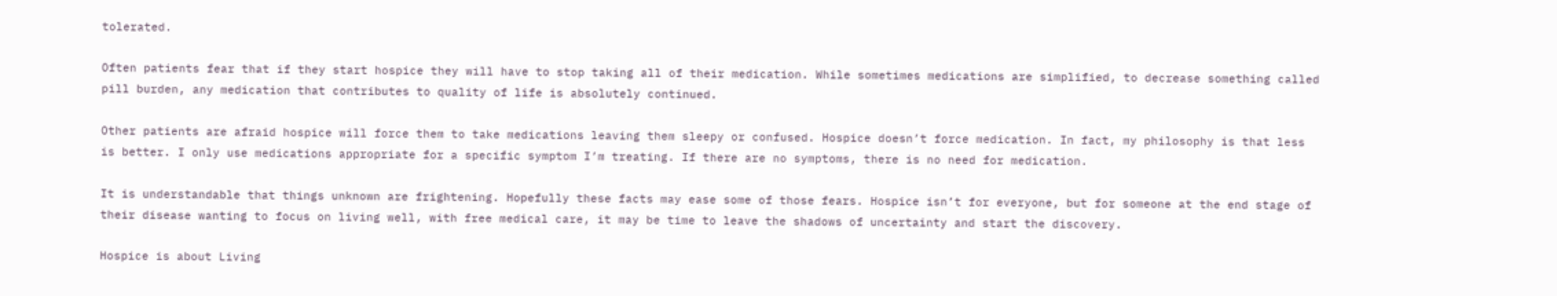tolerated.

Often patients fear that if they start hospice they will have to stop taking all of their medication. While sometimes medications are simplified, to decrease something called pill burden, any medication that contributes to quality of life is absolutely continued.

Other patients are afraid hospice will force them to take medications leaving them sleepy or confused. Hospice doesn’t force medication. In fact, my philosophy is that less is better. I only use medications appropriate for a specific symptom I’m treating. If there are no symptoms, there is no need for medication.

It is understandable that things unknown are frightening. Hopefully these facts may ease some of those fears. Hospice isn’t for everyone, but for someone at the end stage of their disease wanting to focus on living well, with free medical care, it may be time to leave the shadows of uncertainty and start the discovery.

Hospice is about Living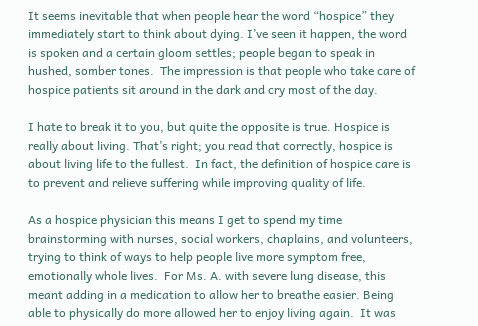It seems inevitable that when people hear the word “hospice” they immediately start to think about dying. I’ve seen it happen, the word is spoken and a certain gloom settles; people began to speak in hushed, somber tones.  The impression is that people who take care of hospice patients sit around in the dark and cry most of the day.

I hate to break it to you, but quite the opposite is true. Hospice is really about living. That’s right; you read that correctly, hospice is about living life to the fullest.  In fact, the definition of hospice care is to prevent and relieve suffering while improving quality of life.

As a hospice physician this means I get to spend my time brainstorming with nurses, social workers, chaplains, and volunteers, trying to think of ways to help people live more symptom free, emotionally whole lives.  For Ms. A. with severe lung disease, this meant adding in a medication to allow her to breathe easier. Being able to physically do more allowed her to enjoy living again.  It was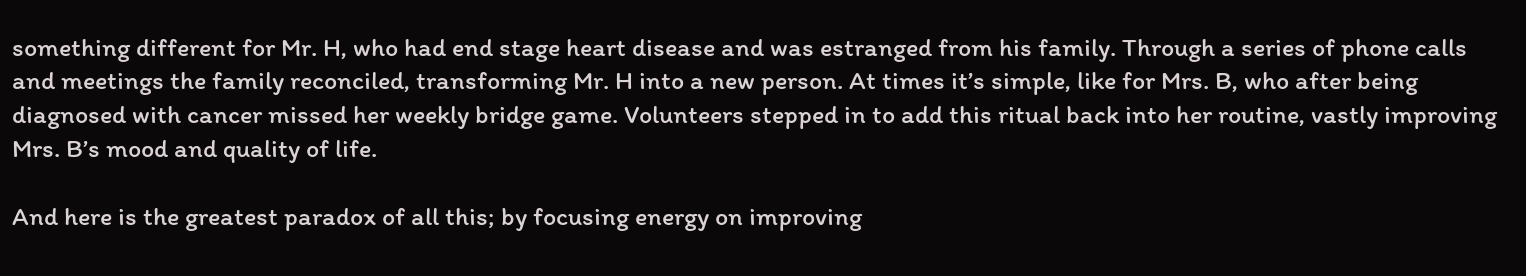something different for Mr. H, who had end stage heart disease and was estranged from his family. Through a series of phone calls and meetings the family reconciled, transforming Mr. H into a new person. At times it’s simple, like for Mrs. B, who after being diagnosed with cancer missed her weekly bridge game. Volunteers stepped in to add this ritual back into her routine, vastly improving Mrs. B’s mood and quality of life.

And here is the greatest paradox of all this; by focusing energy on improving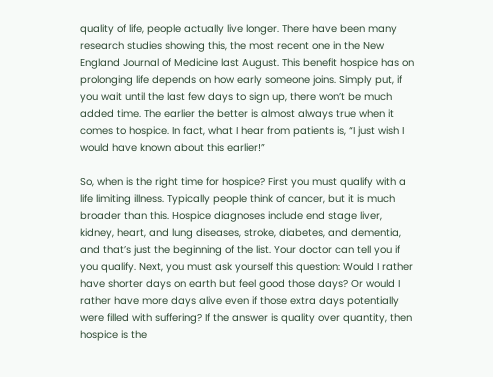quality of life, people actually live longer. There have been many research studies showing this, the most recent one in the New England Journal of Medicine last August. This benefit hospice has on prolonging life depends on how early someone joins. Simply put, if you wait until the last few days to sign up, there won’t be much added time. The earlier the better is almost always true when it comes to hospice. In fact, what I hear from patients is, “I just wish I would have known about this earlier!”

So, when is the right time for hospice? First you must qualify with a life limiting illness. Typically people think of cancer, but it is much broader than this. Hospice diagnoses include end stage liver, kidney, heart, and lung diseases, stroke, diabetes, and dementia, and that’s just the beginning of the list. Your doctor can tell you if you qualify. Next, you must ask yourself this question: Would I rather have shorter days on earth but feel good those days? Or would I rather have more days alive even if those extra days potentially were filled with suffering? If the answer is quality over quantity, then hospice is the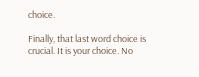choice.

Finally, that last word choice is crucial. It is your choice. No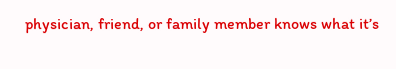physician, friend, or family member knows what it’s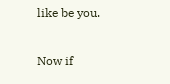like be you.

Now if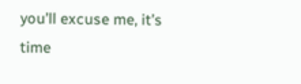you’ll excuse me, it’s time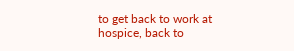to get back to work at hospice, back to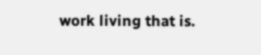work living that is.